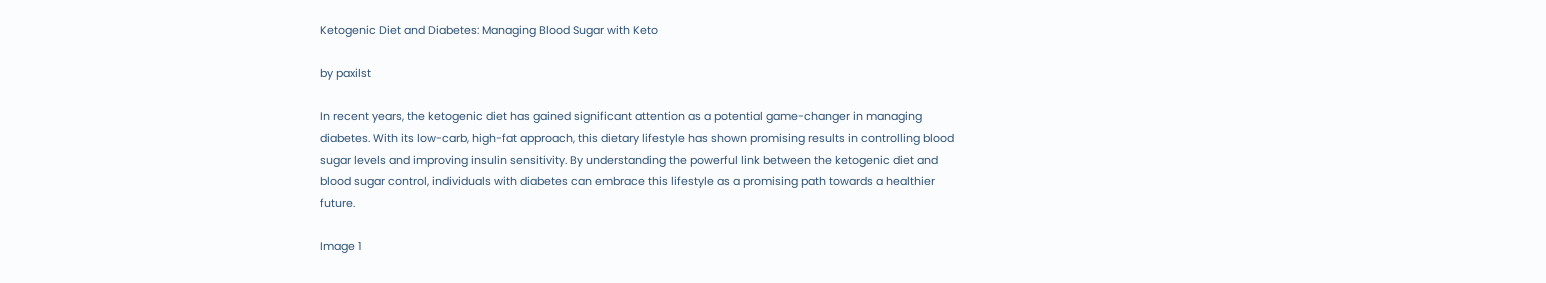Ketogenic Diet and Diabetes: Managing Blood Sugar with Keto

by paxilst

In recent years, the ketogenic diet has gained significant attention as a potential game-changer in managing diabetes. With its low-carb, high-fat approach, this dietary lifestyle has shown promising results in controlling blood sugar levels and improving insulin sensitivity. By understanding the powerful link between the ketogenic diet and blood sugar control, individuals with diabetes can embrace this lifestyle as a promising path towards a healthier future.

Image 1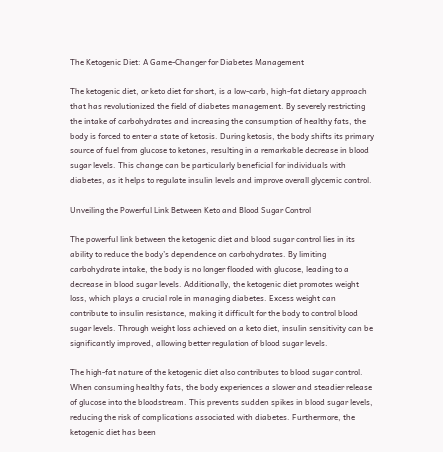The Ketogenic Diet: A Game-Changer for Diabetes Management

The ketogenic diet, or keto diet for short, is a low-carb, high-fat dietary approach that has revolutionized the field of diabetes management. By severely restricting the intake of carbohydrates and increasing the consumption of healthy fats, the body is forced to enter a state of ketosis. During ketosis, the body shifts its primary source of fuel from glucose to ketones, resulting in a remarkable decrease in blood sugar levels. This change can be particularly beneficial for individuals with diabetes, as it helps to regulate insulin levels and improve overall glycemic control.

Unveiling the Powerful Link Between Keto and Blood Sugar Control

The powerful link between the ketogenic diet and blood sugar control lies in its ability to reduce the body’s dependence on carbohydrates. By limiting carbohydrate intake, the body is no longer flooded with glucose, leading to a decrease in blood sugar levels. Additionally, the ketogenic diet promotes weight loss, which plays a crucial role in managing diabetes. Excess weight can contribute to insulin resistance, making it difficult for the body to control blood sugar levels. Through weight loss achieved on a keto diet, insulin sensitivity can be significantly improved, allowing better regulation of blood sugar levels.

The high-fat nature of the ketogenic diet also contributes to blood sugar control. When consuming healthy fats, the body experiences a slower and steadier release of glucose into the bloodstream. This prevents sudden spikes in blood sugar levels, reducing the risk of complications associated with diabetes. Furthermore, the ketogenic diet has been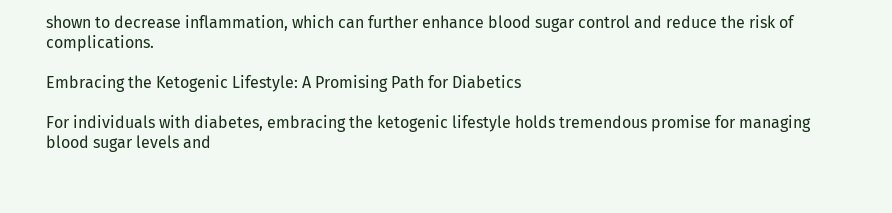shown to decrease inflammation, which can further enhance blood sugar control and reduce the risk of complications.

Embracing the Ketogenic Lifestyle: A Promising Path for Diabetics

For individuals with diabetes, embracing the ketogenic lifestyle holds tremendous promise for managing blood sugar levels and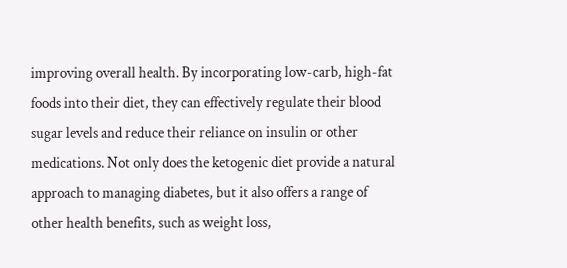improving overall health. By incorporating low-carb, high-fat foods into their diet, they can effectively regulate their blood sugar levels and reduce their reliance on insulin or other medications. Not only does the ketogenic diet provide a natural approach to managing diabetes, but it also offers a range of other health benefits, such as weight loss,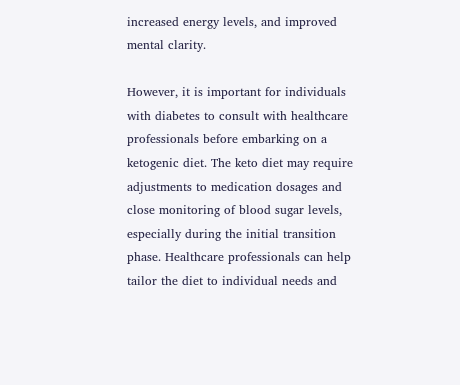increased energy levels, and improved mental clarity.

However, it is important for individuals with diabetes to consult with healthcare professionals before embarking on a ketogenic diet. The keto diet may require adjustments to medication dosages and close monitoring of blood sugar levels, especially during the initial transition phase. Healthcare professionals can help tailor the diet to individual needs and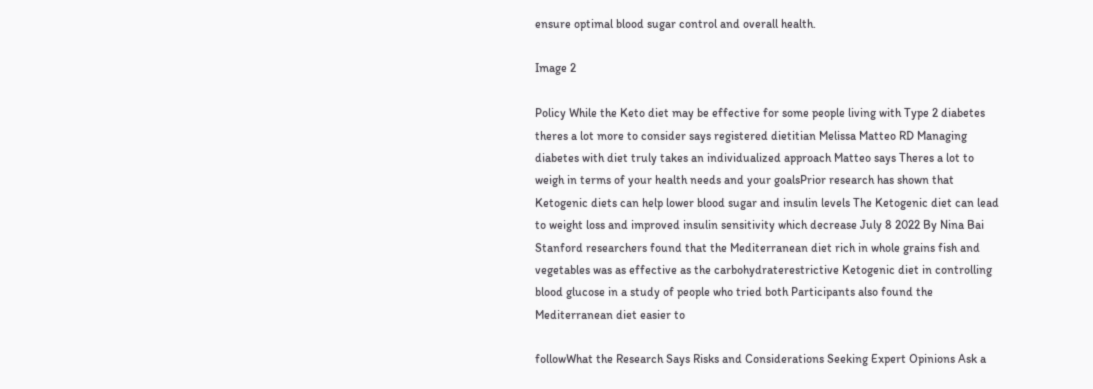ensure optimal blood sugar control and overall health.

Image 2

Policy While the Keto diet may be effective for some people living with Type 2 diabetes theres a lot more to consider says registered dietitian Melissa Matteo RD Managing diabetes with diet truly takes an individualized approach Matteo says Theres a lot to weigh in terms of your health needs and your goalsPrior research has shown that Ketogenic diets can help lower blood sugar and insulin levels The Ketogenic diet can lead to weight loss and improved insulin sensitivity which decrease July 8 2022 By Nina Bai Stanford researchers found that the Mediterranean diet rich in whole grains fish and vegetables was as effective as the carbohydraterestrictive Ketogenic diet in controlling blood glucose in a study of people who tried both Participants also found the Mediterranean diet easier to

followWhat the Research Says Risks and Considerations Seeking Expert Opinions Ask a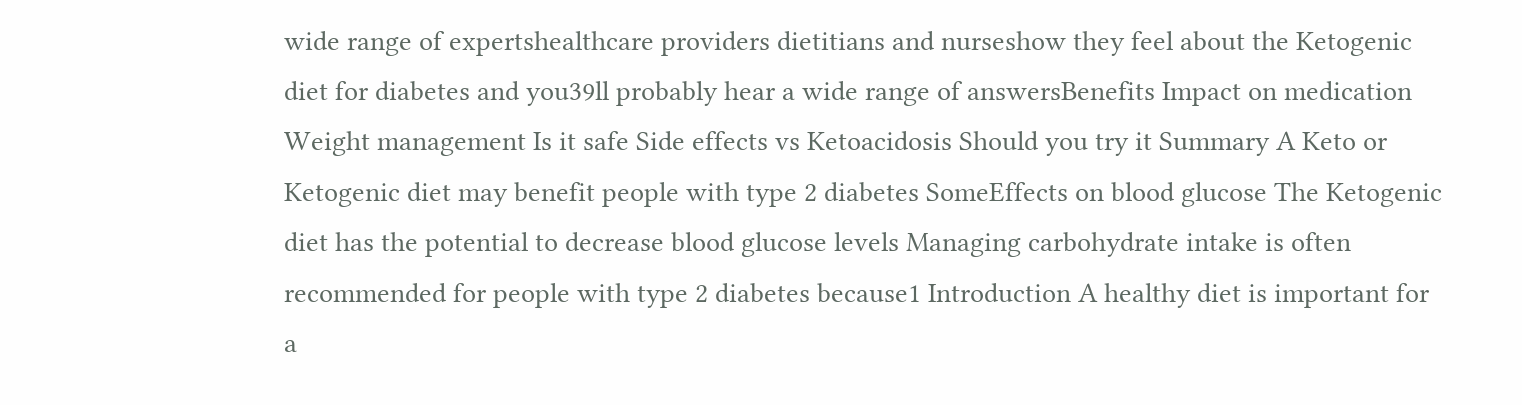wide range of expertshealthcare providers dietitians and nurseshow they feel about the Ketogenic diet for diabetes and you39ll probably hear a wide range of answersBenefits Impact on medication Weight management Is it safe Side effects vs Ketoacidosis Should you try it Summary A Keto or Ketogenic diet may benefit people with type 2 diabetes SomeEffects on blood glucose The Ketogenic diet has the potential to decrease blood glucose levels Managing carbohydrate intake is often recommended for people with type 2 diabetes because1 Introduction A healthy diet is important for a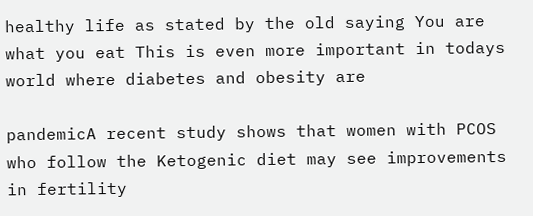healthy life as stated by the old saying You are what you eat This is even more important in todays world where diabetes and obesity are

pandemicA recent study shows that women with PCOS who follow the Ketogenic diet may see improvements in fertility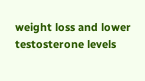weight loss and lower testosterone levels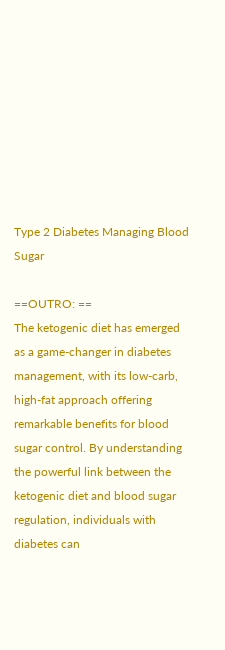Type 2 Diabetes Managing Blood Sugar

==OUTRO: ==
The ketogenic diet has emerged as a game-changer in diabetes management, with its low-carb, high-fat approach offering remarkable benefits for blood sugar control. By understanding the powerful link between the ketogenic diet and blood sugar regulation, individuals with diabetes can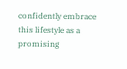confidently embrace this lifestyle as a promising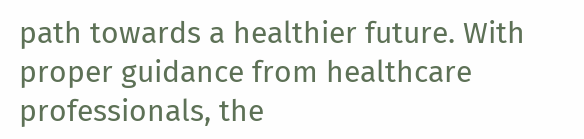path towards a healthier future. With proper guidance from healthcare professionals, the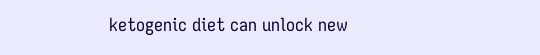ketogenic diet can unlock new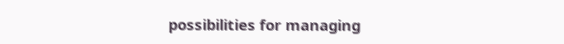possibilities for managing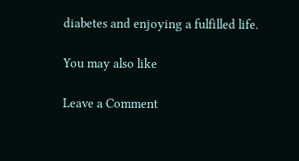diabetes and enjoying a fulfilled life.

You may also like

Leave a Comment